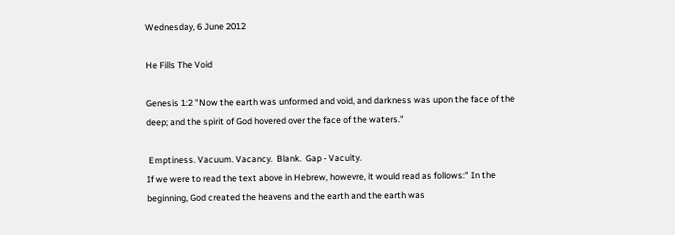Wednesday, 6 June 2012

He Fills The Void

Genesis 1:2 "Now the earth was unformed and void, and darkness was upon the face of the deep; and the spirit of God hovered over the face of the waters."

 Emptiness. Vacuum. Vacancy.  Blank.  Gap - Vacuity.
If we were to read the text above in Hebrew, howevre, it would read as follows:" In the beginning, God created the heavens and the earth and the earth was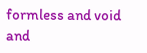formless and void and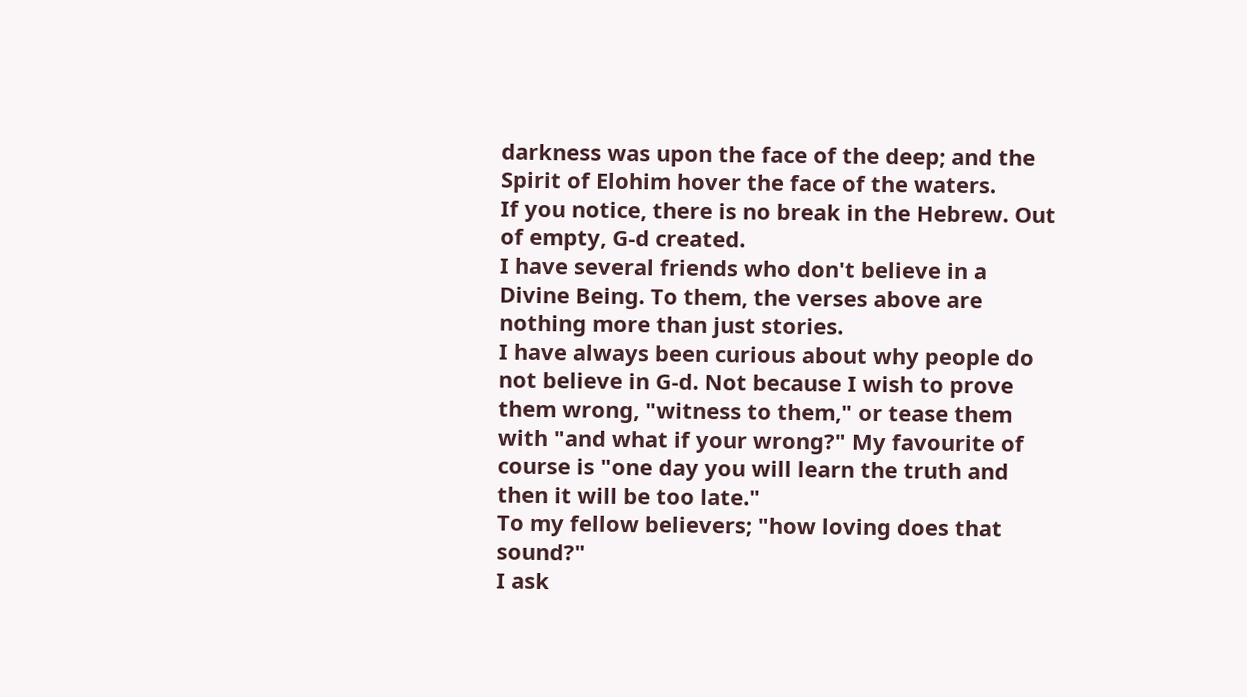darkness was upon the face of the deep; and the Spirit of Elohim hover the face of the waters.
If you notice, there is no break in the Hebrew. Out of empty, G-d created.
I have several friends who don't believe in a Divine Being. To them, the verses above are nothing more than just stories.
I have always been curious about why people do not believe in G-d. Not because I wish to prove them wrong, "witness to them," or tease them with "and what if your wrong?" My favourite of course is "one day you will learn the truth and then it will be too late."
To my fellow believers; "how loving does that sound?"
I ask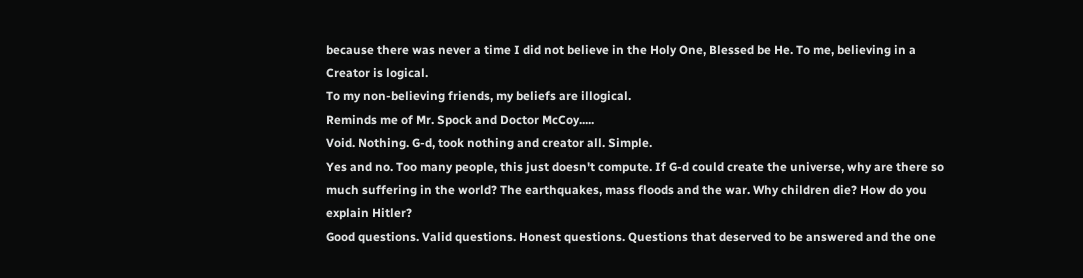because there was never a time I did not believe in the Holy One, Blessed be He. To me, believing in a Creator is logical.
To my non-believing friends, my beliefs are illogical.
Reminds me of Mr. Spock and Doctor McCoy.....
Void. Nothing. G-d, took nothing and creator all. Simple.
Yes and no. Too many people, this just doesn't compute. If G-d could create the universe, why are there so much suffering in the world? The earthquakes, mass floods and the war. Why children die? How do you explain Hitler?
Good questions. Valid questions. Honest questions. Questions that deserved to be answered and the one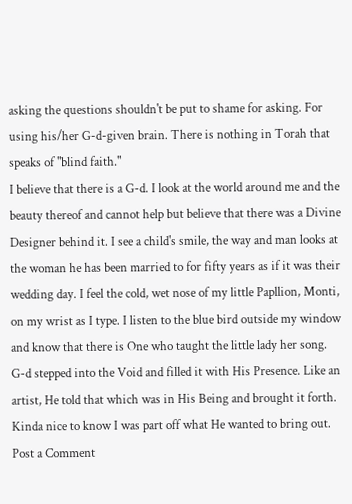asking the questions shouldn't be put to shame for asking. For using his/her G-d-given brain. There is nothing in Torah that speaks of "blind faith."
I believe that there is a G-d. I look at the world around me and the beauty thereof and cannot help but believe that there was a Divine Designer behind it. I see a child's smile, the way and man looks at the woman he has been married to for fifty years as if it was their wedding day. I feel the cold, wet nose of my little Papllion, Monti, on my wrist as I type. I listen to the blue bird outside my window and know that there is One who taught the little lady her song.
G-d stepped into the Void and filled it with His Presence. Like an artist, He told that which was in His Being and brought it forth.
Kinda nice to know I was part off what He wanted to bring out.
Post a Comment